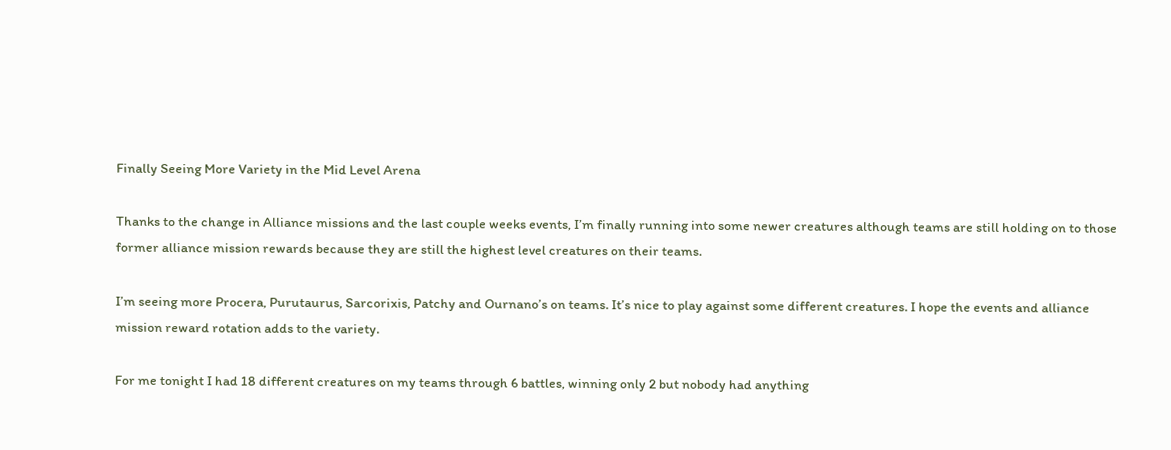Finally Seeing More Variety in the Mid Level Arena

Thanks to the change in Alliance missions and the last couple weeks events, I’m finally running into some newer creatures although teams are still holding on to those former alliance mission rewards because they are still the highest level creatures on their teams.

I’m seeing more Procera, Purutaurus, Sarcorixis, Patchy and Ournano’s on teams. It’s nice to play against some different creatures. I hope the events and alliance mission reward rotation adds to the variety.

For me tonight I had 18 different creatures on my teams through 6 battles, winning only 2 but nobody had anything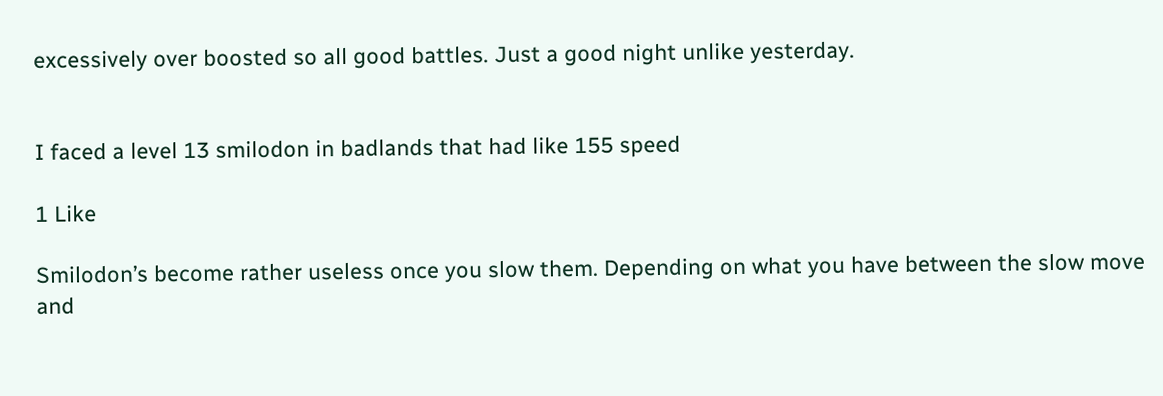excessively over boosted so all good battles. Just a good night unlike yesterday.


I faced a level 13 smilodon in badlands that had like 155 speed

1 Like

Smilodon’s become rather useless once you slow them. Depending on what you have between the slow move and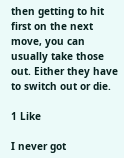then getting to hit first on the next move, you can usually take those out. Either they have to switch out or die.

1 Like

I never got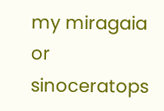my miragaia or sinoceratops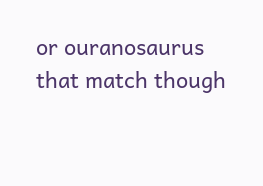or ouranosaurus that match though